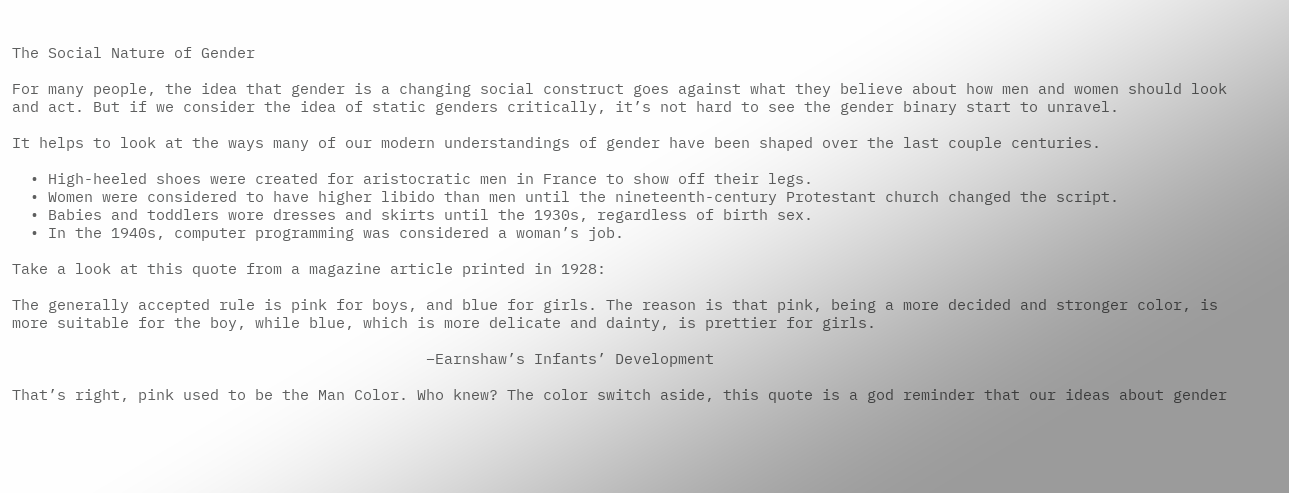The Social Nature of Gender

For many people, the idea that gender is a changing social construct goes against what they believe about how men and women should look and act. But if we consider the idea of static genders critically, it’s not hard to see the gender binary start to unravel.

It helps to look at the ways many of our modern understandings of gender have been shaped over the last couple centuries.

  • High-heeled shoes were created for aristocratic men in France to show off their legs.
  • Women were considered to have higher libido than men until the nineteenth-century Protestant church changed the script.
  • Babies and toddlers wore dresses and skirts until the 1930s, regardless of birth sex.
  • In the 1940s, computer programming was considered a woman’s job.

Take a look at this quote from a magazine article printed in 1928:

The generally accepted rule is pink for boys, and blue for girls. The reason is that pink, being a more decided and stronger color, is more suitable for the boy, while blue, which is more delicate and dainty, is prettier for girls.

                                              –Earnshaw’s Infants’ Development

That’s right, pink used to be the Man Color. Who knew? The color switch aside, this quote is a god reminder that our ideas about gender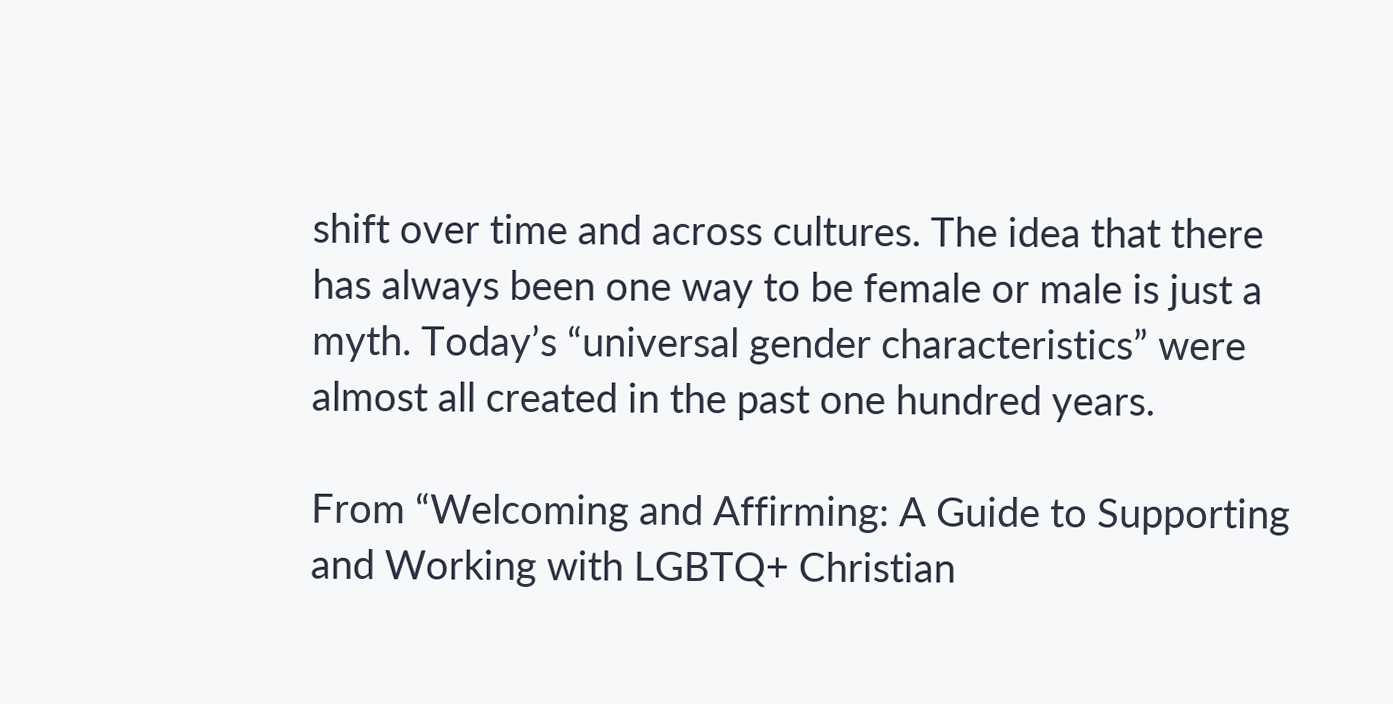shift over time and across cultures. The idea that there has always been one way to be female or male is just a myth. Today’s “universal gender characteristics” were almost all created in the past one hundred years.

From “Welcoming and Affirming: A Guide to Supporting and Working with LGBTQ+ Christian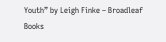Youth” by Leigh Finke – Broadleaf Books